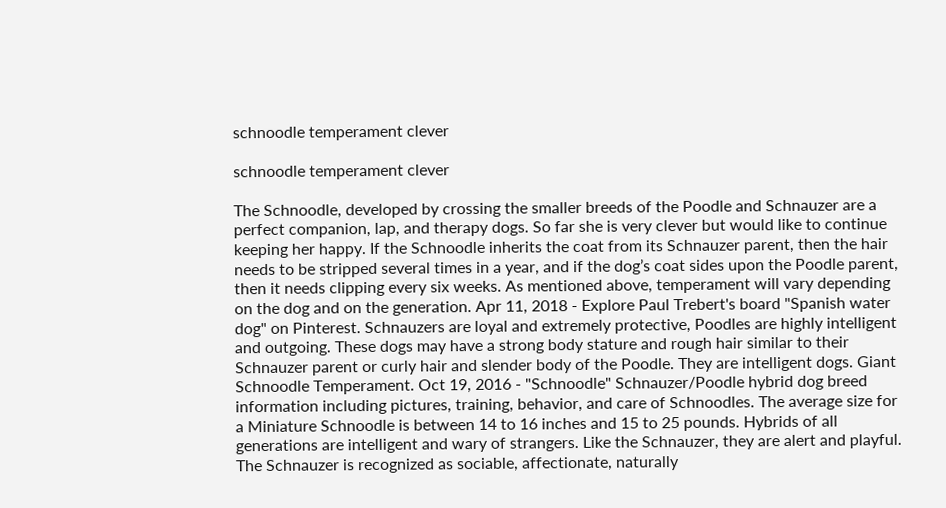schnoodle temperament clever

schnoodle temperament clever

The Schnoodle, developed by crossing the smaller breeds of the Poodle and Schnauzer are a perfect companion, lap, and therapy dogs. So far she is very clever but would like to continue keeping her happy. If the Schnoodle inherits the coat from its Schnauzer parent, then the hair needs to be stripped several times in a year, and if the dog’s coat sides upon the Poodle parent, then it needs clipping every six weeks. As mentioned above, temperament will vary depending on the dog and on the generation. Apr 11, 2018 - Explore Paul Trebert's board "Spanish water dog" on Pinterest. Schnauzers are loyal and extremely protective, Poodles are highly intelligent and outgoing. These dogs may have a strong body stature and rough hair similar to their Schnauzer parent or curly hair and slender body of the Poodle. They are intelligent dogs. Giant Schnoodle Temperament. Oct 19, 2016 - "Schnoodle" Schnauzer/Poodle hybrid dog breed information including pictures, training, behavior, and care of Schnoodles. The average size for a Miniature Schnoodle is between 14 to 16 inches and 15 to 25 pounds. Hybrids of all generations are intelligent and wary of strangers. Like the Schnauzer, they are alert and playful. The Schnauzer is recognized as sociable, affectionate, naturally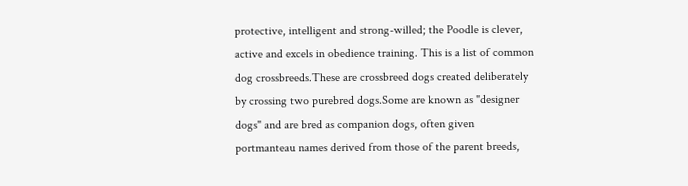protective, intelligent and strong-willed; the Poodle is clever, active and excels in obedience training. This is a list of common dog crossbreeds.These are crossbreed dogs created deliberately by crossing two purebred dogs.Some are known as "designer dogs" and are bred as companion dogs, often given portmanteau names derived from those of the parent breeds,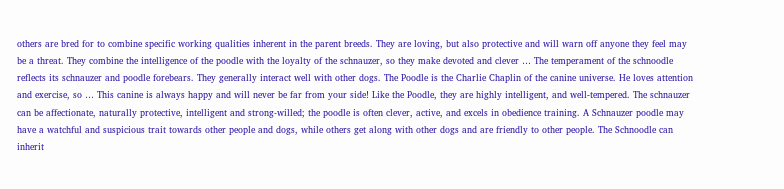others are bred for to combine specific working qualities inherent in the parent breeds. They are loving, but also protective and will warn off anyone they feel may be a threat. They combine the intelligence of the poodle with the loyalty of the schnauzer, so they make devoted and clever … The temperament of the schnoodle reflects its schnauzer and poodle forebears. They generally interact well with other dogs. The Poodle is the Charlie Chaplin of the canine universe. He loves attention and exercise, so … This canine is always happy and will never be far from your side! Like the Poodle, they are highly intelligent, and well-tempered. The schnauzer can be affectionate, naturally protective, intelligent and strong-willed; the poodle is often clever, active, and excels in obedience training. A Schnauzer poodle may have a watchful and suspicious trait towards other people and dogs, while others get along with other dogs and are friendly to other people. The Schnoodle can inherit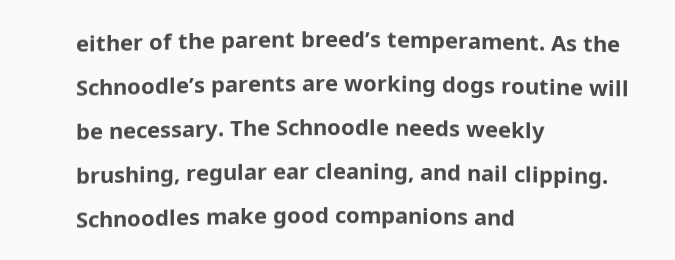either of the parent breed’s temperament. As the Schnoodle’s parents are working dogs routine will be necessary. The Schnoodle needs weekly brushing, regular ear cleaning, and nail clipping. Schnoodles make good companions and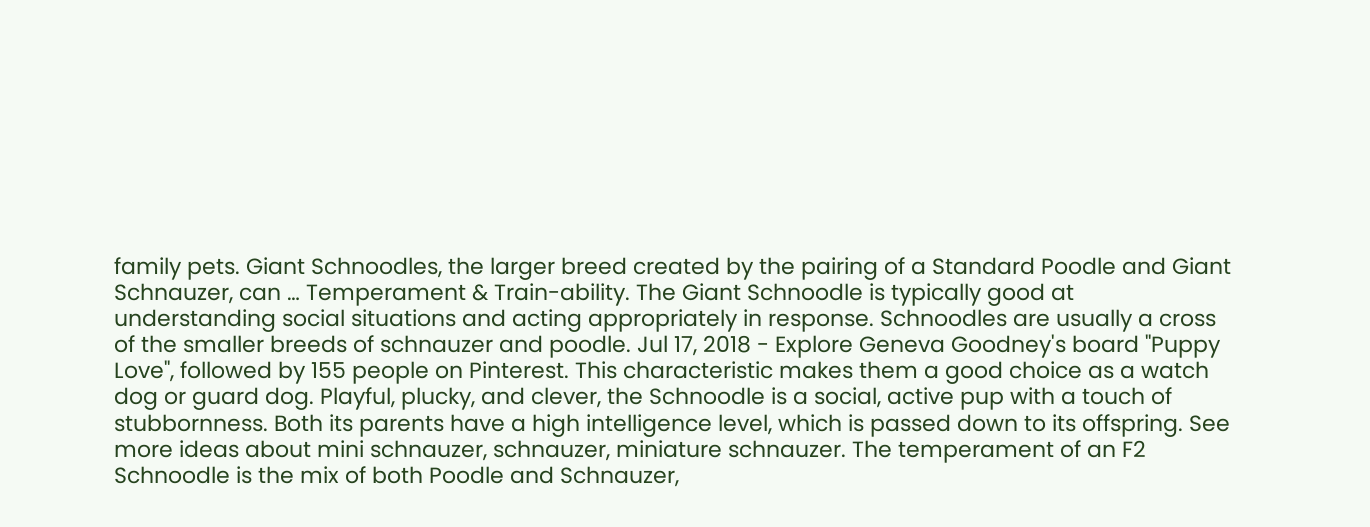family pets. Giant Schnoodles, the larger breed created by the pairing of a Standard Poodle and Giant Schnauzer, can … Temperament & Train-ability. The Giant Schnoodle is typically good at understanding social situations and acting appropriately in response. Schnoodles are usually a cross of the smaller breeds of schnauzer and poodle. Jul 17, 2018 - Explore Geneva Goodney's board "Puppy Love", followed by 155 people on Pinterest. This characteristic makes them a good choice as a watch dog or guard dog. Playful, plucky, and clever, the Schnoodle is a social, active pup with a touch of stubbornness. Both its parents have a high intelligence level, which is passed down to its offspring. See more ideas about mini schnauzer, schnauzer, miniature schnauzer. The temperament of an F2 Schnoodle is the mix of both Poodle and Schnauzer,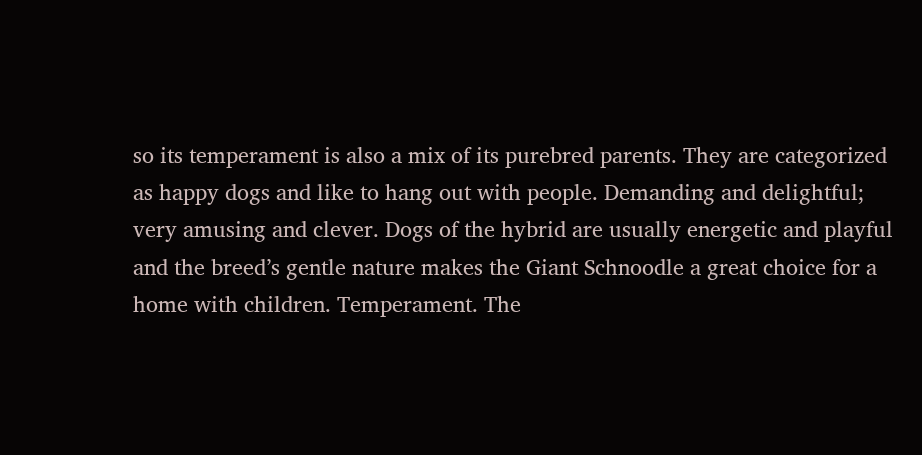so its temperament is also a mix of its purebred parents. They are categorized as happy dogs and like to hang out with people. Demanding and delightful; very amusing and clever. Dogs of the hybrid are usually energetic and playful and the breed’s gentle nature makes the Giant Schnoodle a great choice for a home with children. Temperament. The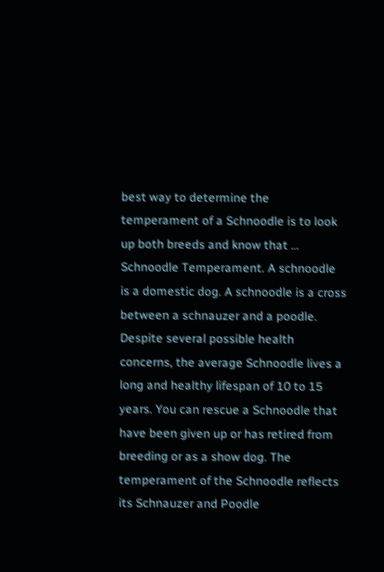best way to determine the temperament of a Schnoodle is to look up both breeds and know that … Schnoodle Temperament. A schnoodle is a domestic dog. A schnoodle is a cross between a schnauzer and a poodle. Despite several possible health concerns, the average Schnoodle lives a long and healthy lifespan of 10 to 15 years. You can rescue a Schnoodle that have been given up or has retired from breeding or as a show dog. The temperament of the Schnoodle reflects its Schnauzer and Poodle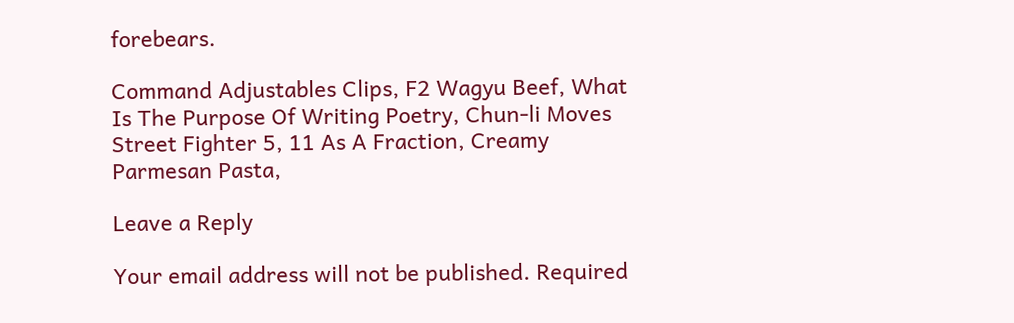forebears.

Command Adjustables Clips, F2 Wagyu Beef, What Is The Purpose Of Writing Poetry, Chun-li Moves Street Fighter 5, 11 As A Fraction, Creamy Parmesan Pasta,

Leave a Reply

Your email address will not be published. Required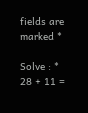fields are marked *

Solve : *
28 + 11 =